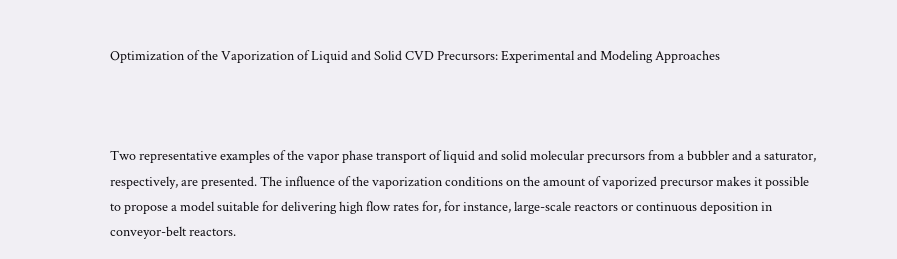Optimization of the Vaporization of Liquid and Solid CVD Precursors: Experimental and Modeling Approaches



Two representative examples of the vapor phase transport of liquid and solid molecular precursors from a bubbler and a saturator, respectively, are presented. The influence of the vaporization conditions on the amount of vaporized precursor makes it possible to propose a model suitable for delivering high flow rates for, for instance, large-scale reactors or continuous deposition in conveyor-belt reactors.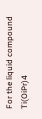For the liquid compound Ti(OiPr)4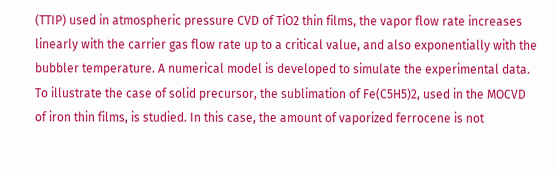(TTIP) used in atmospheric pressure CVD of TiO2 thin films, the vapor flow rate increases linearly with the carrier gas flow rate up to a critical value, and also exponentially with the bubbler temperature. A numerical model is developed to simulate the experimental data. To illustrate the case of solid precursor, the sublimation of Fe(C5H5)2, used in the MOCVD of iron thin films, is studied. In this case, the amount of vaporized ferrocene is not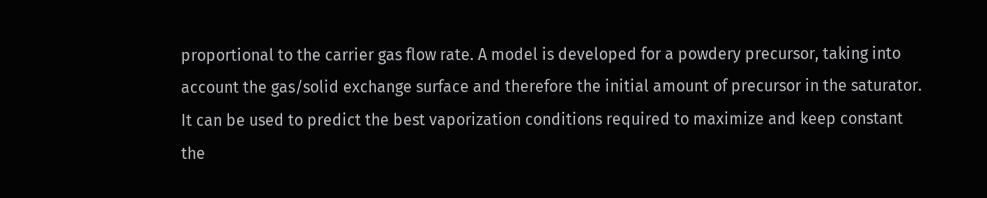proportional to the carrier gas flow rate. A model is developed for a powdery precursor, taking into account the gas/solid exchange surface and therefore the initial amount of precursor in the saturator. It can be used to predict the best vaporization conditions required to maximize and keep constant the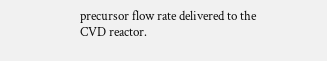precursor flow rate delivered to the CVD reactor.